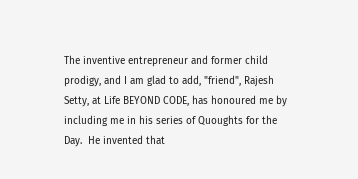The inventive entrepreneur and former child prodigy, and I am glad to add, "friend", Rajesh Setty, at Life BEYOND CODE, has honoured me by including me in his series of Quoughts for the Day.  He invented that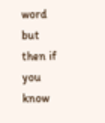word but then if you know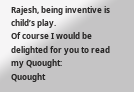Rajesh, being inventive is child’s play.
Of course I would be delighted for you to read my Quought:
Quought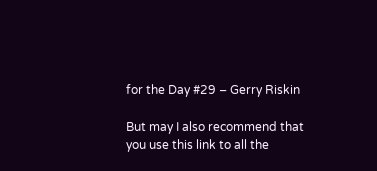for the Day #29 – Gerry Riskin

But may I also recommend that you use this link to all the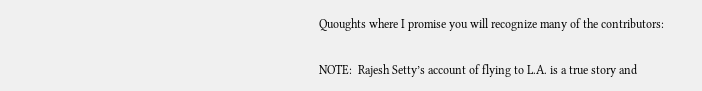Quoughts where I promise you will recognize many of the contributors:

NOTE:  Rajesh Setty’s account of flying to L.A. is a true story and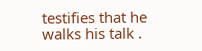testifies that he walks his talk .